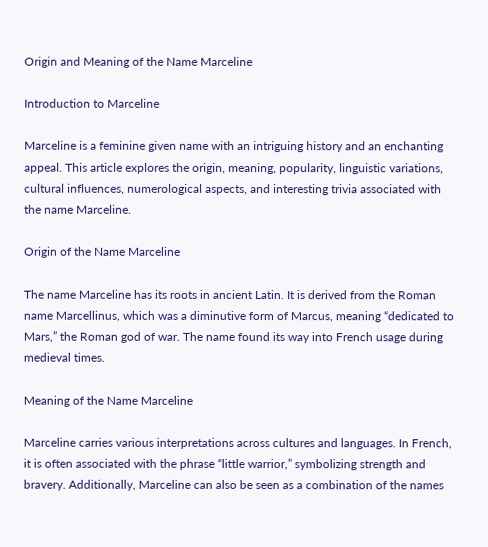Origin and Meaning of the Name Marceline

Introduction to Marceline

Marceline is a feminine given name with an intriguing history and an enchanting appeal. This article explores the origin, meaning, popularity, linguistic variations, cultural influences, numerological aspects, and interesting trivia associated with the name Marceline.

Origin of the Name Marceline

The name Marceline has its roots in ancient Latin. It is derived from the Roman name Marcellinus, which was a diminutive form of Marcus, meaning “dedicated to Mars,” the Roman god of war. The name found its way into French usage during medieval times.

Meaning of the Name Marceline

Marceline carries various interpretations across cultures and languages. In French, it is often associated with the phrase “little warrior,” symbolizing strength and bravery. Additionally, Marceline can also be seen as a combination of the names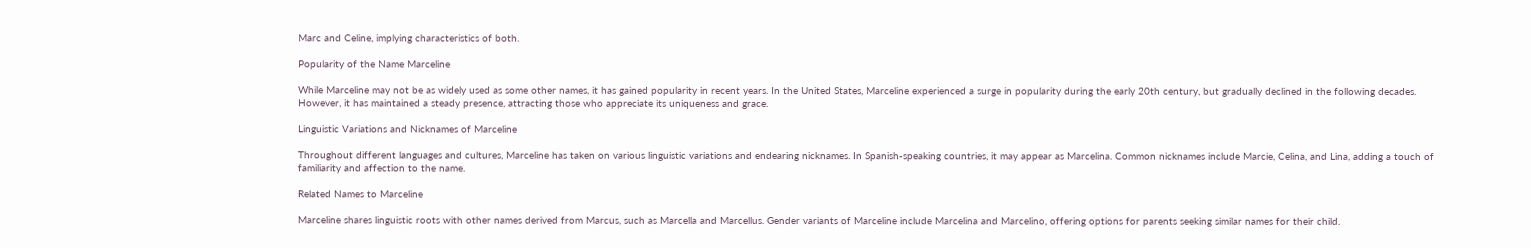Marc and Celine, implying characteristics of both.

Popularity of the Name Marceline

While Marceline may not be as widely used as some other names, it has gained popularity in recent years. In the United States, Marceline experienced a surge in popularity during the early 20th century, but gradually declined in the following decades. However, it has maintained a steady presence, attracting those who appreciate its uniqueness and grace.

Linguistic Variations and Nicknames of Marceline

Throughout different languages and cultures, Marceline has taken on various linguistic variations and endearing nicknames. In Spanish-speaking countries, it may appear as Marcelina. Common nicknames include Marcie, Celina, and Lina, adding a touch of familiarity and affection to the name.

Related Names to Marceline

Marceline shares linguistic roots with other names derived from Marcus, such as Marcella and Marcellus. Gender variants of Marceline include Marcelina and Marcelino, offering options for parents seeking similar names for their child.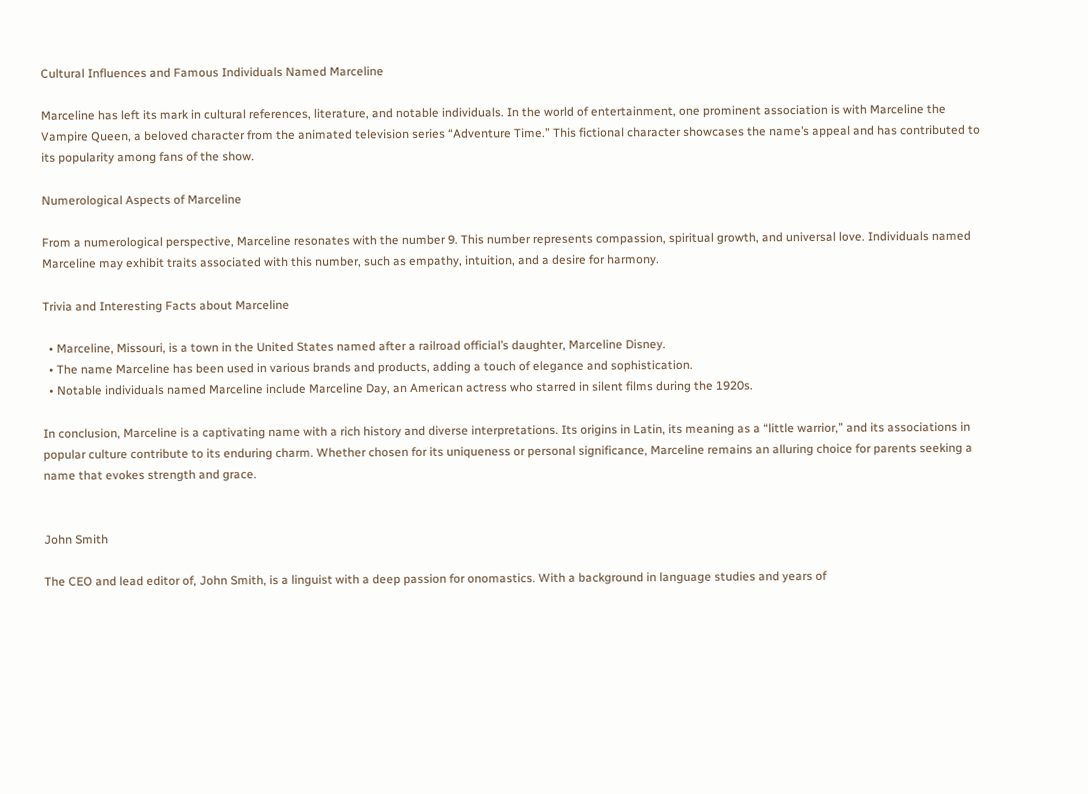Cultural Influences and Famous Individuals Named Marceline

Marceline has left its mark in cultural references, literature, and notable individuals. In the world of entertainment, one prominent association is with Marceline the Vampire Queen, a beloved character from the animated television series “Adventure Time.” This fictional character showcases the name’s appeal and has contributed to its popularity among fans of the show.

Numerological Aspects of Marceline

From a numerological perspective, Marceline resonates with the number 9. This number represents compassion, spiritual growth, and universal love. Individuals named Marceline may exhibit traits associated with this number, such as empathy, intuition, and a desire for harmony.

Trivia and Interesting Facts about Marceline

  • Marceline, Missouri, is a town in the United States named after a railroad official’s daughter, Marceline Disney.
  • The name Marceline has been used in various brands and products, adding a touch of elegance and sophistication.
  • Notable individuals named Marceline include Marceline Day, an American actress who starred in silent films during the 1920s.

In conclusion, Marceline is a captivating name with a rich history and diverse interpretations. Its origins in Latin, its meaning as a “little warrior,” and its associations in popular culture contribute to its enduring charm. Whether chosen for its uniqueness or personal significance, Marceline remains an alluring choice for parents seeking a name that evokes strength and grace.


John Smith

The CEO and lead editor of, John Smith, is a linguist with a deep passion for onomastics. With a background in language studies and years of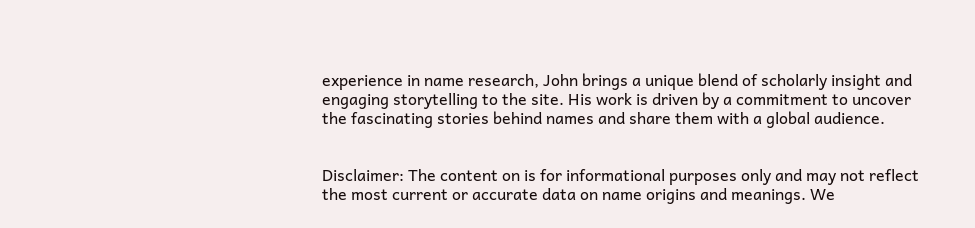experience in name research, John brings a unique blend of scholarly insight and engaging storytelling to the site. His work is driven by a commitment to uncover the fascinating stories behind names and share them with a global audience.


Disclaimer: The content on is for informational purposes only and may not reflect the most current or accurate data on name origins and meanings. We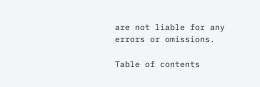are not liable for any errors or omissions.

Table of contents